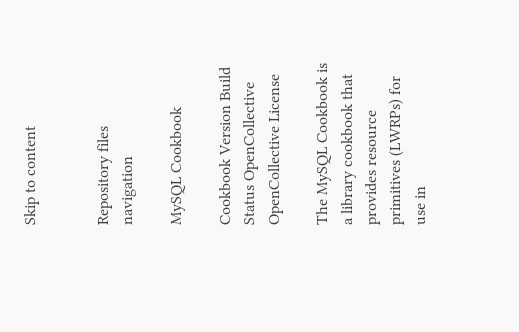Skip to content


Repository files navigation

MySQL Cookbook

Cookbook Version Build Status OpenCollective OpenCollective License

The MySQL Cookbook is a library cookbook that provides resource primitives (LWRPs) for use in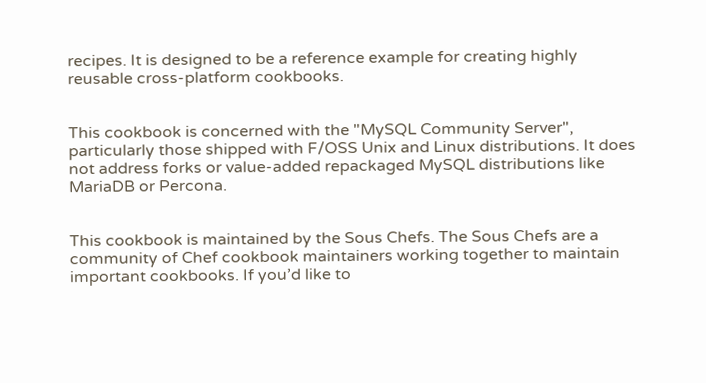recipes. It is designed to be a reference example for creating highly reusable cross-platform cookbooks.


This cookbook is concerned with the "MySQL Community Server", particularly those shipped with F/OSS Unix and Linux distributions. It does not address forks or value-added repackaged MySQL distributions like MariaDB or Percona.


This cookbook is maintained by the Sous Chefs. The Sous Chefs are a community of Chef cookbook maintainers working together to maintain important cookbooks. If you’d like to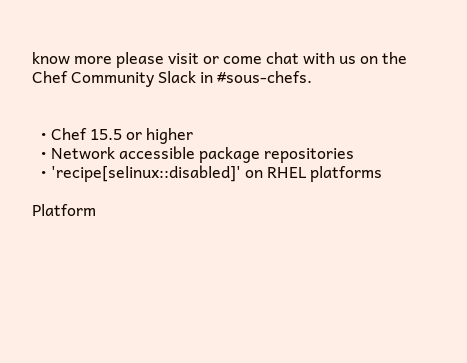know more please visit or come chat with us on the Chef Community Slack in #sous-chefs.


  • Chef 15.5 or higher
  • Network accessible package repositories
  • 'recipe[selinux::disabled]' on RHEL platforms

Platform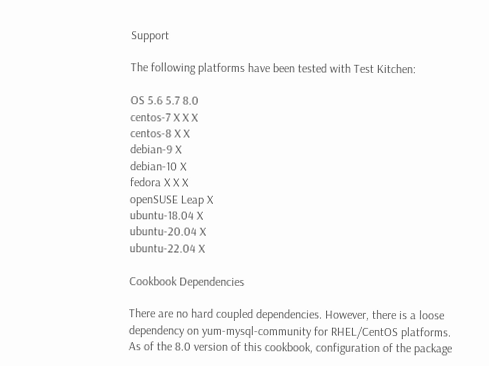Support

The following platforms have been tested with Test Kitchen:

OS 5.6 5.7 8.0
centos-7 X X X
centos-8 X X
debian-9 X
debian-10 X
fedora X X X
openSUSE Leap X
ubuntu-18.04 X
ubuntu-20.04 X
ubuntu-22.04 X

Cookbook Dependencies

There are no hard coupled dependencies. However, there is a loose dependency on yum-mysql-community for RHEL/CentOS platforms. As of the 8.0 version of this cookbook, configuration of the package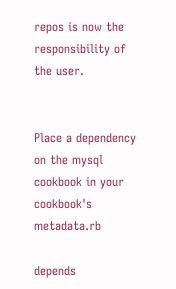repos is now the responsibility of the user.


Place a dependency on the mysql cookbook in your cookbook's metadata.rb

depends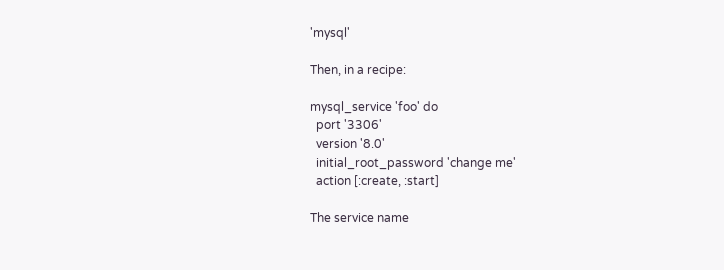'mysql'

Then, in a recipe:

mysql_service 'foo' do
  port '3306'
  version '8.0'
  initial_root_password 'change me'
  action [:create, :start]

The service name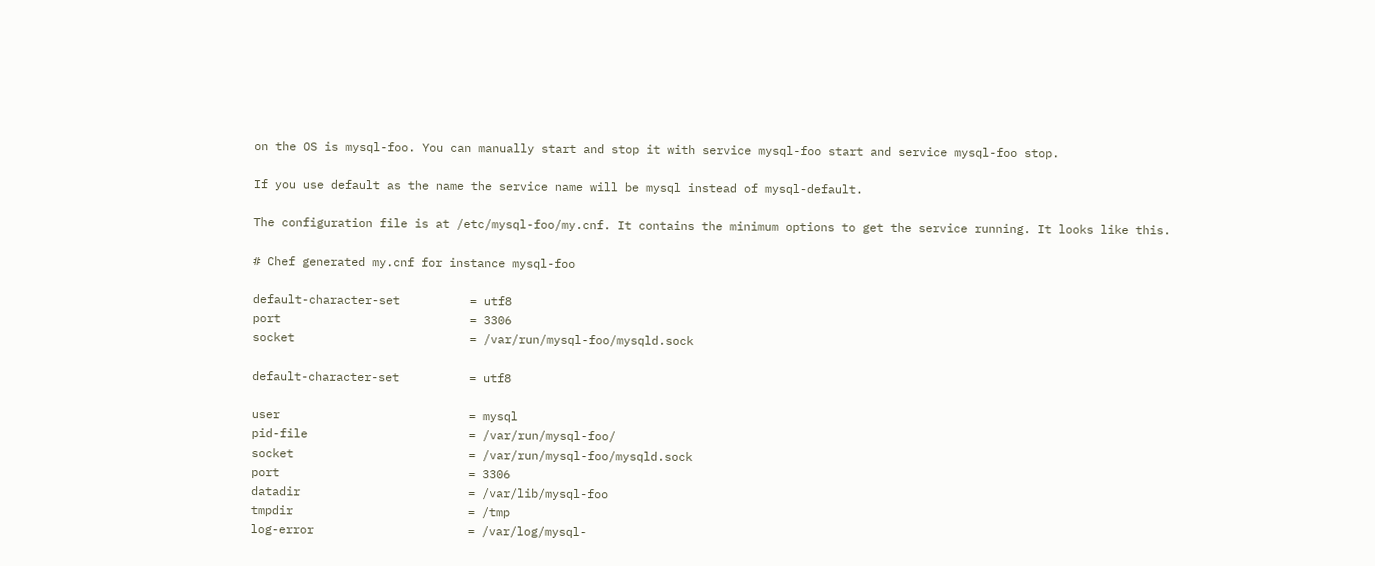on the OS is mysql-foo. You can manually start and stop it with service mysql-foo start and service mysql-foo stop.

If you use default as the name the service name will be mysql instead of mysql-default.

The configuration file is at /etc/mysql-foo/my.cnf. It contains the minimum options to get the service running. It looks like this.

# Chef generated my.cnf for instance mysql-foo

default-character-set          = utf8
port                           = 3306
socket                         = /var/run/mysql-foo/mysqld.sock

default-character-set          = utf8

user                           = mysql
pid-file                       = /var/run/mysql-foo/
socket                         = /var/run/mysql-foo/mysqld.sock
port                           = 3306
datadir                        = /var/lib/mysql-foo
tmpdir                         = /tmp
log-error                      = /var/log/mysql-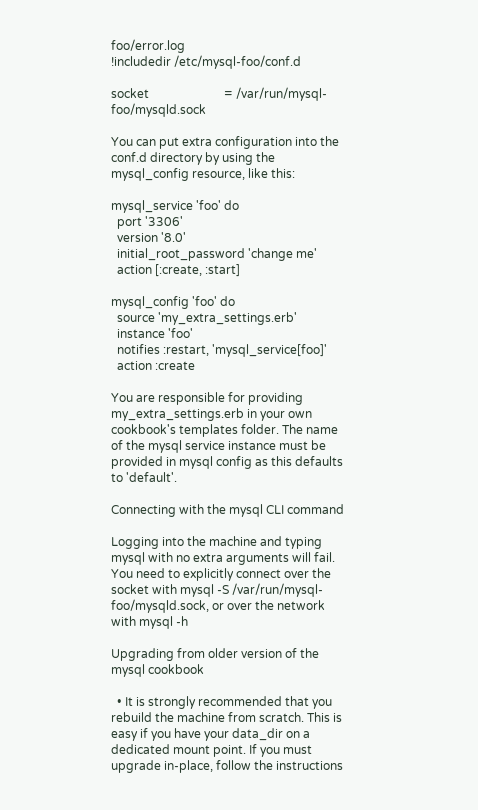foo/error.log
!includedir /etc/mysql-foo/conf.d

socket                         = /var/run/mysql-foo/mysqld.sock

You can put extra configuration into the conf.d directory by using the mysql_config resource, like this:

mysql_service 'foo' do
  port '3306'
  version '8.0'
  initial_root_password 'change me'
  action [:create, :start]

mysql_config 'foo' do
  source 'my_extra_settings.erb'
  instance 'foo'
  notifies :restart, 'mysql_service[foo]'
  action :create

You are responsible for providing my_extra_settings.erb in your own cookbook's templates folder. The name of the mysql service instance must be provided in mysql config as this defaults to 'default'.

Connecting with the mysql CLI command

Logging into the machine and typing mysql with no extra arguments will fail. You need to explicitly connect over the socket with mysql -S /var/run/mysql-foo/mysqld.sock, or over the network with mysql -h

Upgrading from older version of the mysql cookbook

  • It is strongly recommended that you rebuild the machine from scratch. This is easy if you have your data_dir on a dedicated mount point. If you must upgrade in-place, follow the instructions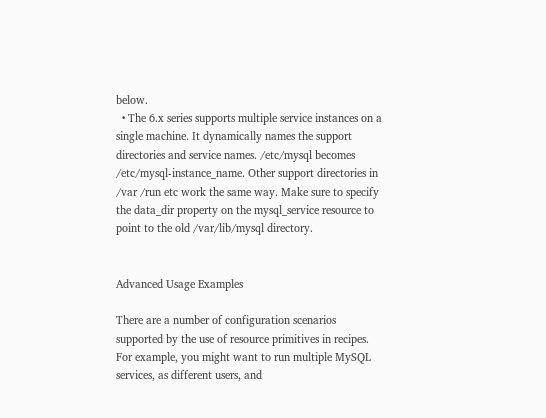below.
  • The 6.x series supports multiple service instances on a single machine. It dynamically names the support directories and service names. /etc/mysql becomes /etc/mysql-instance_name. Other support directories in /var /run etc work the same way. Make sure to specify the data_dir property on the mysql_service resource to point to the old /var/lib/mysql directory.


Advanced Usage Examples

There are a number of configuration scenarios supported by the use of resource primitives in recipes. For example, you might want to run multiple MySQL services, as different users, and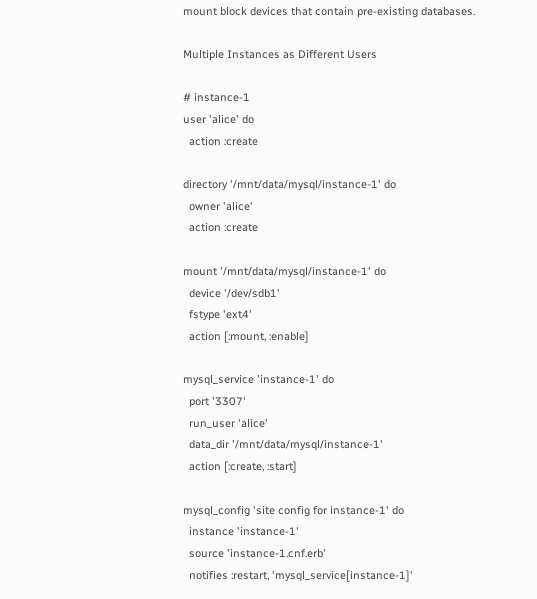mount block devices that contain pre-existing databases.

Multiple Instances as Different Users

# instance-1
user 'alice' do
  action :create

directory '/mnt/data/mysql/instance-1' do
  owner 'alice'
  action :create

mount '/mnt/data/mysql/instance-1' do
  device '/dev/sdb1'
  fstype 'ext4'
  action [:mount, :enable]

mysql_service 'instance-1' do
  port '3307'
  run_user 'alice'
  data_dir '/mnt/data/mysql/instance-1'
  action [:create, :start]

mysql_config 'site config for instance-1' do
  instance 'instance-1'
  source 'instance-1.cnf.erb'
  notifies :restart, 'mysql_service[instance-1]'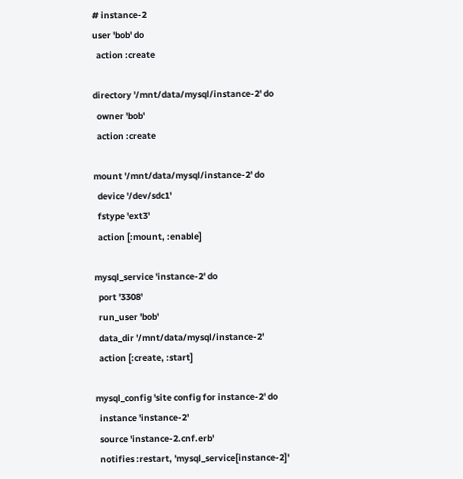# instance-2
user 'bob' do
  action :create

directory '/mnt/data/mysql/instance-2' do
  owner 'bob'
  action :create

mount '/mnt/data/mysql/instance-2' do
  device '/dev/sdc1'
  fstype 'ext3'
  action [:mount, :enable]

mysql_service 'instance-2' do
  port '3308'
  run_user 'bob'
  data_dir '/mnt/data/mysql/instance-2'
  action [:create, :start]

mysql_config 'site config for instance-2' do
  instance 'instance-2'
  source 'instance-2.cnf.erb'
  notifies :restart, 'mysql_service[instance-2]'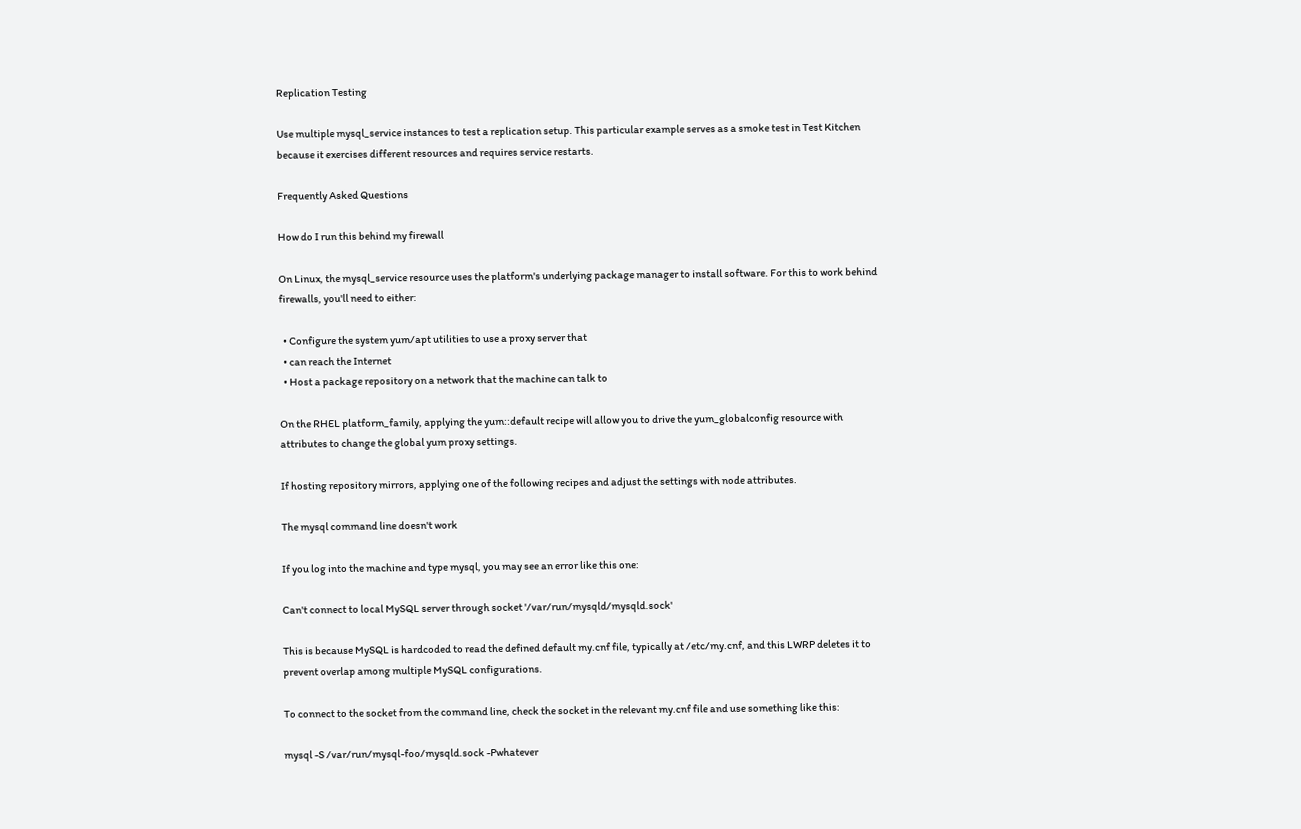Replication Testing

Use multiple mysql_service instances to test a replication setup. This particular example serves as a smoke test in Test Kitchen because it exercises different resources and requires service restarts.

Frequently Asked Questions

How do I run this behind my firewall

On Linux, the mysql_service resource uses the platform's underlying package manager to install software. For this to work behind firewalls, you'll need to either:

  • Configure the system yum/apt utilities to use a proxy server that
  • can reach the Internet
  • Host a package repository on a network that the machine can talk to

On the RHEL platform_family, applying the yum::default recipe will allow you to drive the yum_globalconfig resource with attributes to change the global yum proxy settings.

If hosting repository mirrors, applying one of the following recipes and adjust the settings with node attributes.

The mysql command line doesn't work

If you log into the machine and type mysql, you may see an error like this one:

Can't connect to local MySQL server through socket '/var/run/mysqld/mysqld.sock'

This is because MySQL is hardcoded to read the defined default my.cnf file, typically at /etc/my.cnf, and this LWRP deletes it to prevent overlap among multiple MySQL configurations.

To connect to the socket from the command line, check the socket in the relevant my.cnf file and use something like this:

mysql -S /var/run/mysql-foo/mysqld.sock -Pwhatever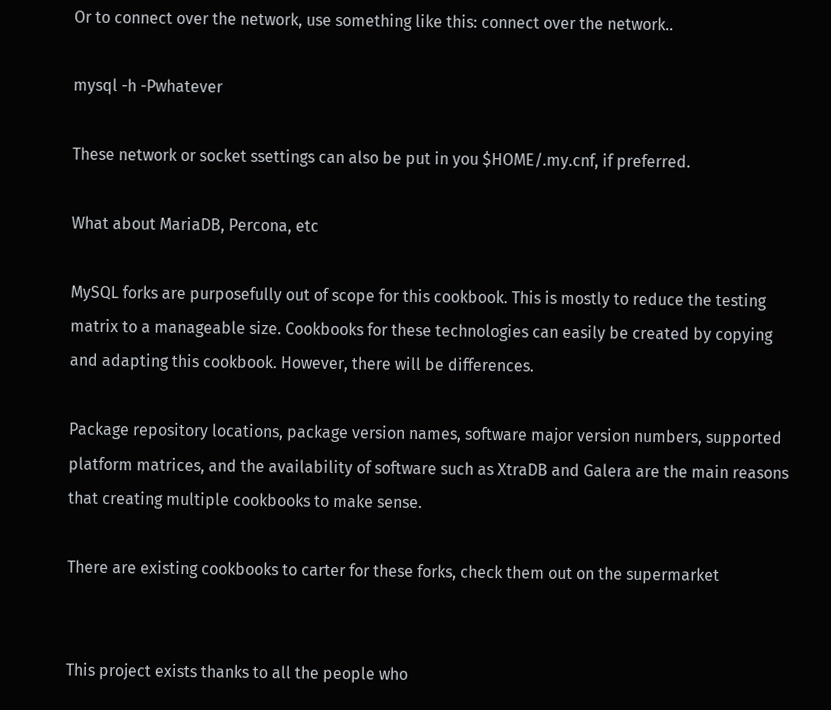Or to connect over the network, use something like this: connect over the network..

mysql -h -Pwhatever

These network or socket ssettings can also be put in you $HOME/.my.cnf, if preferred.

What about MariaDB, Percona, etc

MySQL forks are purposefully out of scope for this cookbook. This is mostly to reduce the testing matrix to a manageable size. Cookbooks for these technologies can easily be created by copying and adapting this cookbook. However, there will be differences.

Package repository locations, package version names, software major version numbers, supported platform matrices, and the availability of software such as XtraDB and Galera are the main reasons that creating multiple cookbooks to make sense.

There are existing cookbooks to carter for these forks, check them out on the supermarket


This project exists thanks to all the people who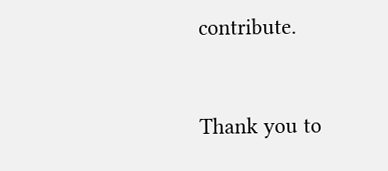contribute.


Thank you to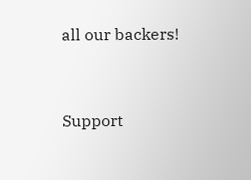all our backers!


Support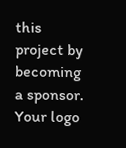this project by becoming a sponsor. Your logo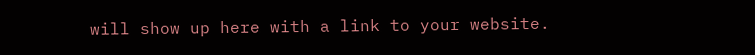will show up here with a link to your website.